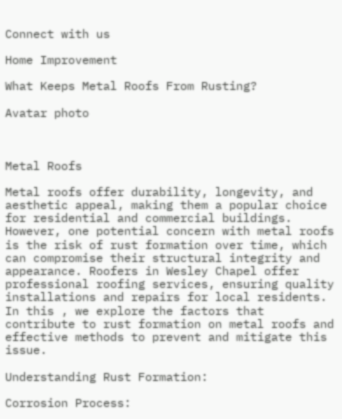Connect with us

Home Improvement

What Keeps Metal Roofs From Rusting?

Avatar photo



Metal Roofs

Metal roofs offer durability, longevity, and aesthetic appeal, making them a popular choice for residential and commercial buildings. However, one potential concern with metal roofs is the risk of rust formation over time, which can compromise their structural integrity and appearance. Roofers in Wesley Chapel offer professional roofing services, ensuring quality installations and repairs for local residents. In this , we explore the factors that contribute to rust formation on metal roofs and effective methods to prevent and mitigate this issue.

Understanding Rust Formation:

Corrosion Process: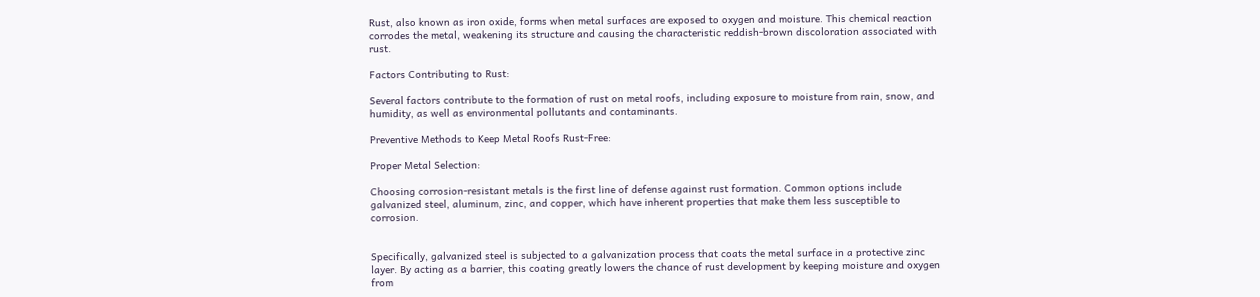Rust, also known as iron oxide, forms when metal surfaces are exposed to oxygen and moisture. This chemical reaction corrodes the metal, weakening its structure and causing the characteristic reddish-brown discoloration associated with rust.

Factors Contributing to Rust:

Several factors contribute to the formation of rust on metal roofs, including exposure to moisture from rain, snow, and humidity, as well as environmental pollutants and contaminants.

Preventive Methods to Keep Metal Roofs Rust-Free:

Proper Metal Selection:

Choosing corrosion-resistant metals is the first line of defense against rust formation. Common options include galvanized steel, aluminum, zinc, and copper, which have inherent properties that make them less susceptible to corrosion.


Specifically, galvanized steel is subjected to a galvanization process that coats the metal surface in a protective zinc layer. By acting as a barrier, this coating greatly lowers the chance of rust development by keeping moisture and oxygen from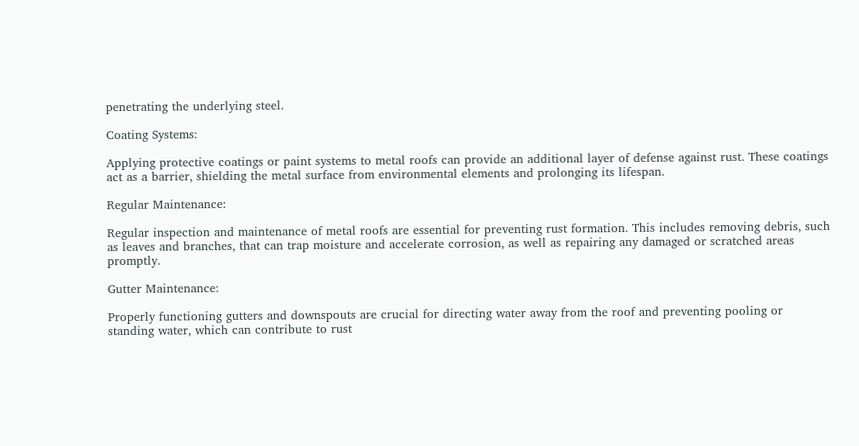penetrating the underlying steel.

Coating Systems:

Applying protective coatings or paint systems to metal roofs can provide an additional layer of defense against rust. These coatings act as a barrier, shielding the metal surface from environmental elements and prolonging its lifespan.

Regular Maintenance:

Regular inspection and maintenance of metal roofs are essential for preventing rust formation. This includes removing debris, such as leaves and branches, that can trap moisture and accelerate corrosion, as well as repairing any damaged or scratched areas promptly.

Gutter Maintenance:

Properly functioning gutters and downspouts are crucial for directing water away from the roof and preventing pooling or standing water, which can contribute to rust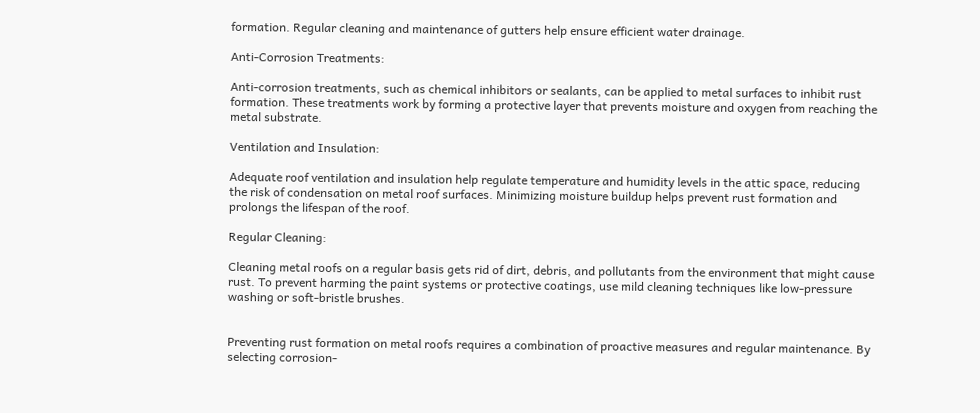formation. Regular cleaning and maintenance of gutters help ensure efficient water drainage.

Anti-Corrosion Treatments:

Anti-corrosion treatments, such as chemical inhibitors or sealants, can be applied to metal surfaces to inhibit rust formation. These treatments work by forming a protective layer that prevents moisture and oxygen from reaching the metal substrate.

Ventilation and Insulation:

Adequate roof ventilation and insulation help regulate temperature and humidity levels in the attic space, reducing the risk of condensation on metal roof surfaces. Minimizing moisture buildup helps prevent rust formation and prolongs the lifespan of the roof.

Regular Cleaning:

Cleaning metal roofs on a regular basis gets rid of dirt, debris, and pollutants from the environment that might cause rust. To prevent harming the paint systems or protective coatings, use mild cleaning techniques like low-pressure washing or soft-bristle brushes.


Preventing rust formation on metal roofs requires a combination of proactive measures and regular maintenance. By selecting corrosion-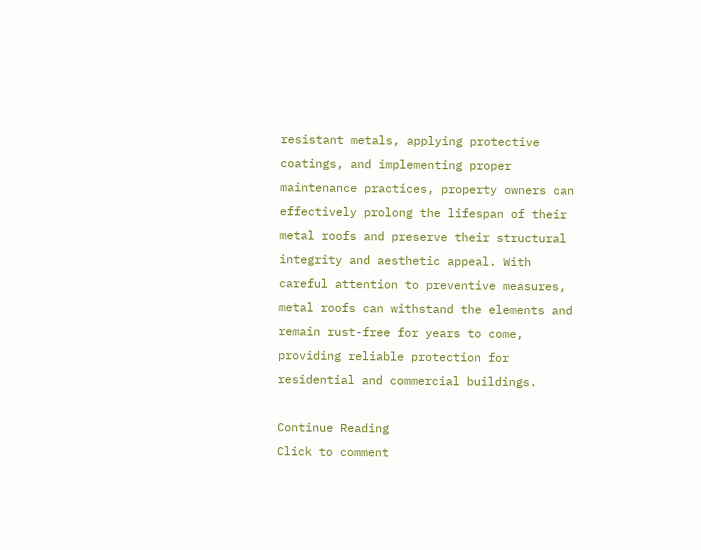resistant metals, applying protective coatings, and implementing proper maintenance practices, property owners can effectively prolong the lifespan of their metal roofs and preserve their structural integrity and aesthetic appeal. With careful attention to preventive measures, metal roofs can withstand the elements and remain rust-free for years to come, providing reliable protection for residential and commercial buildings.

Continue Reading
Click to comment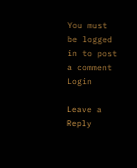You must be logged in to post a comment Login

Leave a Reply